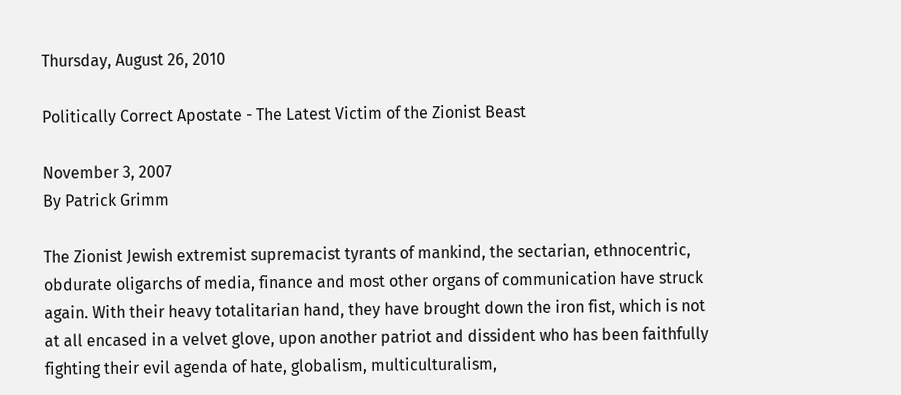Thursday, August 26, 2010

Politically Correct Apostate - The Latest Victim of the Zionist Beast

November 3, 2007
By Patrick Grimm

The Zionist Jewish extremist supremacist tyrants of mankind, the sectarian, ethnocentric, obdurate oligarchs of media, finance and most other organs of communication have struck again. With their heavy totalitarian hand, they have brought down the iron fist, which is not at all encased in a velvet glove, upon another patriot and dissident who has been faithfully fighting their evil agenda of hate, globalism, multiculturalism,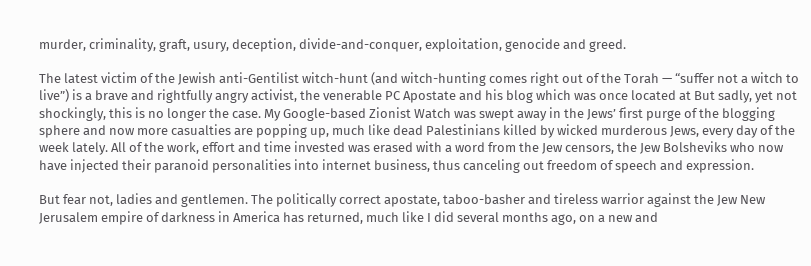murder, criminality, graft, usury, deception, divide-and-conquer, exploitation, genocide and greed.

The latest victim of the Jewish anti-Gentilist witch-hunt (and witch-hunting comes right out of the Torah — “suffer not a witch to live”) is a brave and rightfully angry activist, the venerable PC Apostate and his blog which was once located at But sadly, yet not shockingly, this is no longer the case. My Google-based Zionist Watch was swept away in the Jews’ first purge of the blogging sphere and now more casualties are popping up, much like dead Palestinians killed by wicked murderous Jews, every day of the week lately. All of the work, effort and time invested was erased with a word from the Jew censors, the Jew Bolsheviks who now have injected their paranoid personalities into internet business, thus canceling out freedom of speech and expression.

But fear not, ladies and gentlemen. The politically correct apostate, taboo-basher and tireless warrior against the Jew New Jerusalem empire of darkness in America has returned, much like I did several months ago, on a new and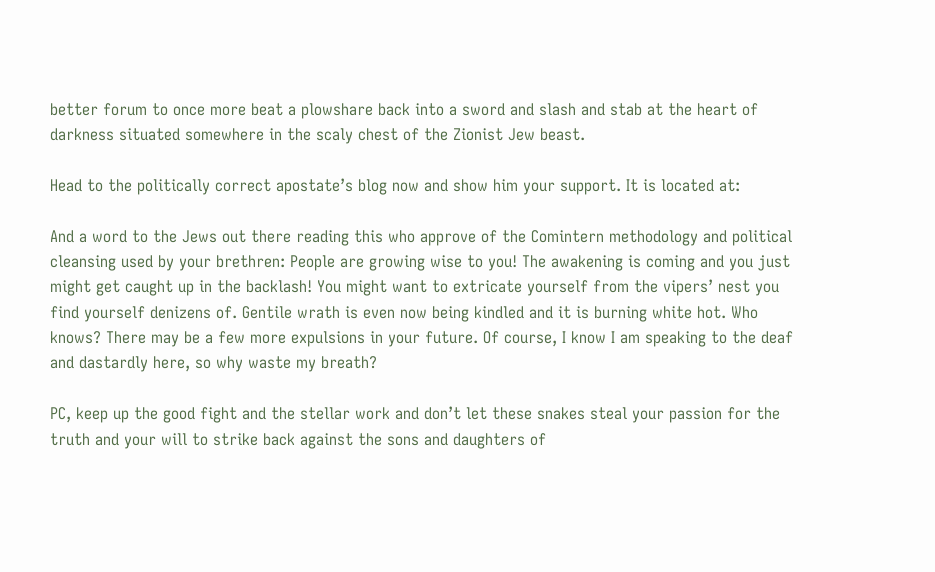better forum to once more beat a plowshare back into a sword and slash and stab at the heart of darkness situated somewhere in the scaly chest of the Zionist Jew beast.

Head to the politically correct apostate’s blog now and show him your support. It is located at:

And a word to the Jews out there reading this who approve of the Comintern methodology and political cleansing used by your brethren: People are growing wise to you! The awakening is coming and you just might get caught up in the backlash! You might want to extricate yourself from the vipers’ nest you find yourself denizens of. Gentile wrath is even now being kindled and it is burning white hot. Who knows? There may be a few more expulsions in your future. Of course, I know I am speaking to the deaf and dastardly here, so why waste my breath?

PC, keep up the good fight and the stellar work and don’t let these snakes steal your passion for the truth and your will to strike back against the sons and daughters of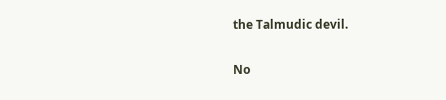the Talmudic devil.

No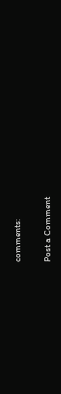comments:

Post a Comment